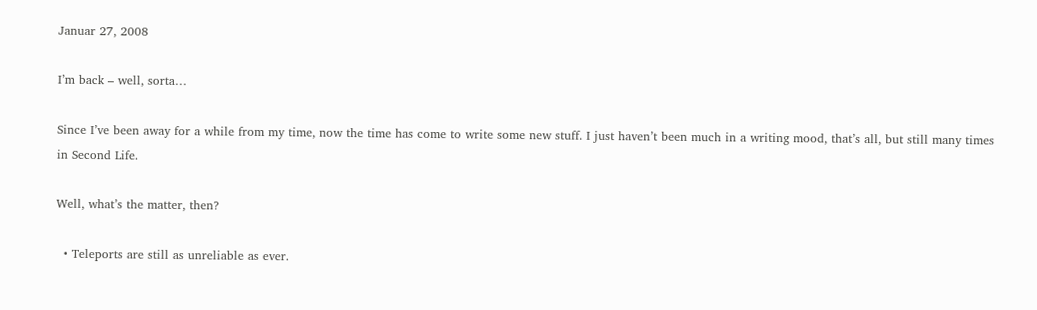Januar 27, 2008

I’m back – well, sorta…

Since I’ve been away for a while from my time, now the time has come to write some new stuff. I just haven’t been much in a writing mood, that’s all, but still many times in Second Life.

Well, what’s the matter, then?

  • Teleports are still as unreliable as ever.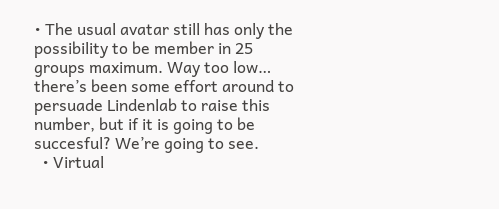• The usual avatar still has only the possibility to be member in 25 groups maximum. Way too low… there’s been some effort around to persuade Lindenlab to raise this number, but if it is going to be succesful? We’re going to see.
  • Virtual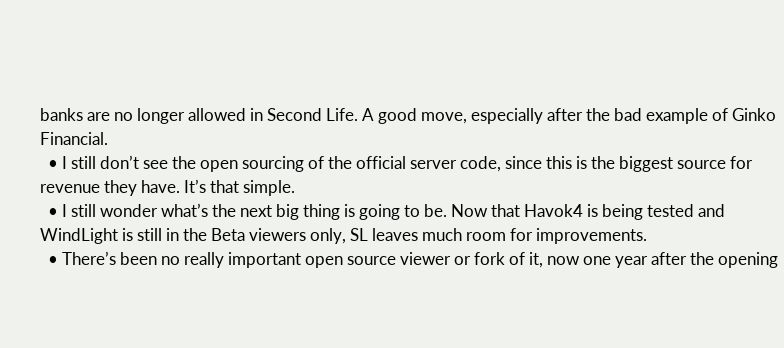banks are no longer allowed in Second Life. A good move, especially after the bad example of Ginko Financial.
  • I still don’t see the open sourcing of the official server code, since this is the biggest source for revenue they have. It’s that simple.
  • I still wonder what’s the next big thing is going to be. Now that Havok4 is being tested and WindLight is still in the Beta viewers only, SL leaves much room for improvements.
  • There’s been no really important open source viewer or fork of it, now one year after the opening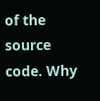of the source code. Why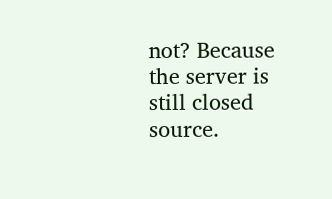not? Because the server is still closed source.